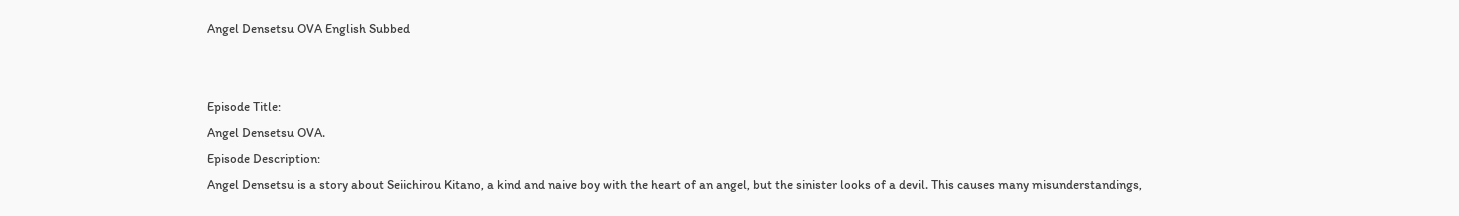Angel Densetsu OVA English Subbed


Episode Title:
Angel Densetsu OVA.
Episode Description:
Angel Densetsu is a story about Seiichirou Kitano, a kind and naive boy with the heart of an angel, but the sinister looks of a devil. This causes many misunderstandings,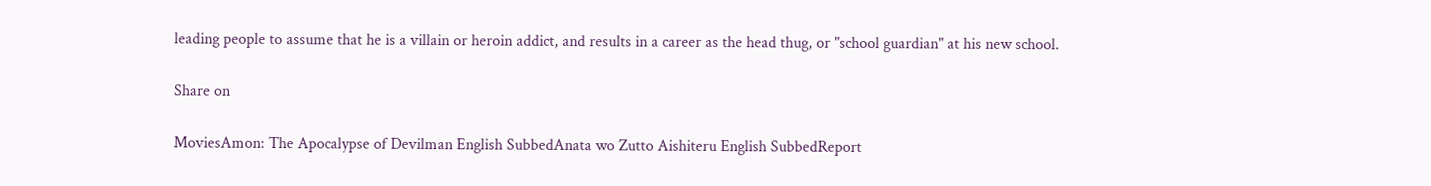leading people to assume that he is a villain or heroin addict, and results in a career as the head thug, or "school guardian" at his new school.

Share on

MoviesAmon: The Apocalypse of Devilman English SubbedAnata wo Zutto Aishiteru English SubbedReport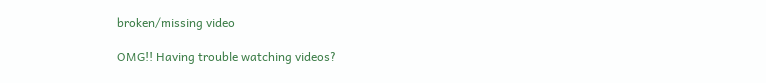broken/missing video

OMG!! Having trouble watching videos?